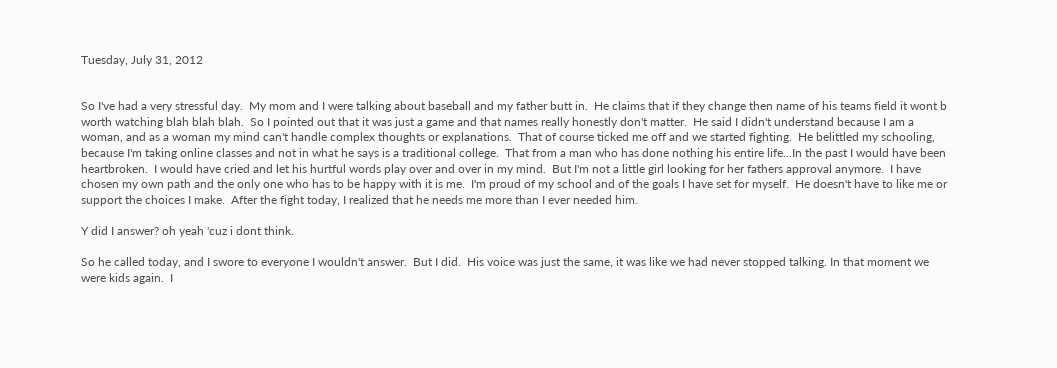Tuesday, July 31, 2012


So I've had a very stressful day.  My mom and I were talking about baseball and my father butt in.  He claims that if they change then name of his teams field it wont b worth watching blah blah blah.  So I pointed out that it was just a game and that names really honestly don't matter.  He said I didn't understand because I am a woman, and as a woman my mind can't handle complex thoughts or explanations.  That of course ticked me off and we started fighting.  He belittled my schooling, because I'm taking online classes and not in what he says is a traditional college.  That from a man who has done nothing his entire life...In the past I would have been heartbroken.  I would have cried and let his hurtful words play over and over in my mind.  But I'm not a little girl looking for her fathers approval anymore.  I have chosen my own path and the only one who has to be happy with it is me.  I'm proud of my school and of the goals I have set for myself.  He doesn't have to like me or support the choices I make.  After the fight today, I realized that he needs me more than I ever needed him.

Y did I answer? oh yeah 'cuz i dont think.

So he called today, and I swore to everyone I wouldn't answer.  But I did.  His voice was just the same, it was like we had never stopped talking. In that moment we were kids again.  I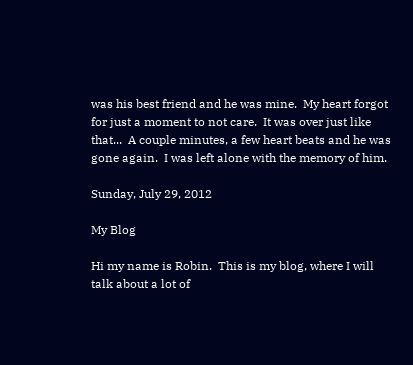was his best friend and he was mine.  My heart forgot for just a moment to not care.  It was over just like that...  A couple minutes, a few heart beats and he was gone again.  I was left alone with the memory of him.

Sunday, July 29, 2012

My Blog

Hi my name is Robin.  This is my blog, where I will talk about a lot of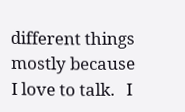different things mostly because I love to talk.   I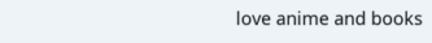love anime and books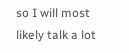so I will most likely talk a lot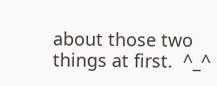about those two things at first.  ^_^